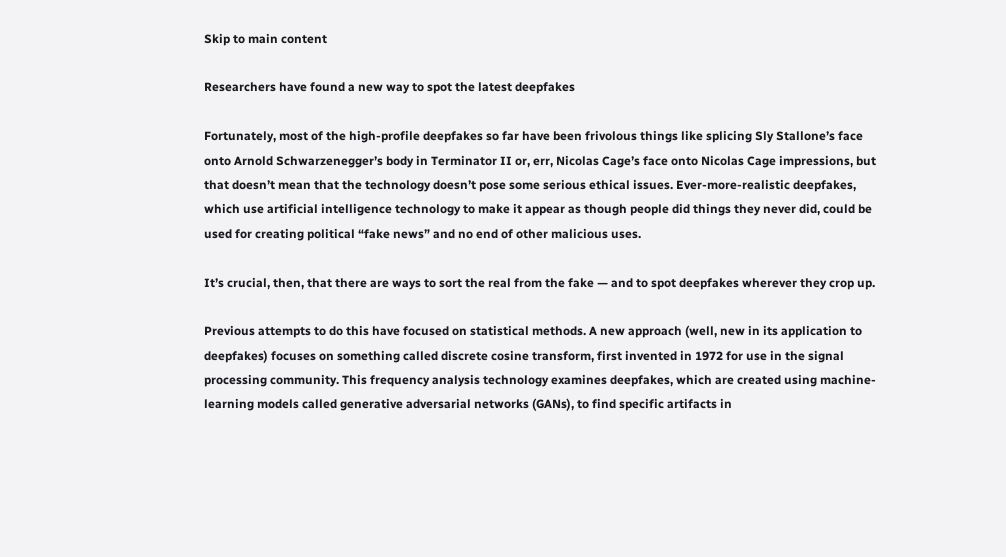Skip to main content

Researchers have found a new way to spot the latest deepfakes

Fortunately, most of the high-profile deepfakes so far have been frivolous things like splicing Sly Stallone’s face onto Arnold Schwarzenegger’s body in Terminator II or, err, Nicolas Cage’s face onto Nicolas Cage impressions, but that doesn’t mean that the technology doesn’t pose some serious ethical issues. Ever-more-realistic deepfakes, which use artificial intelligence technology to make it appear as though people did things they never did, could be used for creating political “fake news” and no end of other malicious uses.

It’s crucial, then, that there are ways to sort the real from the fake — and to spot deepfakes wherever they crop up.

Previous attempts to do this have focused on statistical methods. A new approach (well, new in its application to deepfakes) focuses on something called discrete cosine transform, first invented in 1972 for use in the signal processing community. This frequency analysis technology examines deepfakes, which are created using machine-learning models called generative adversarial networks (GANs), to find specific artifacts in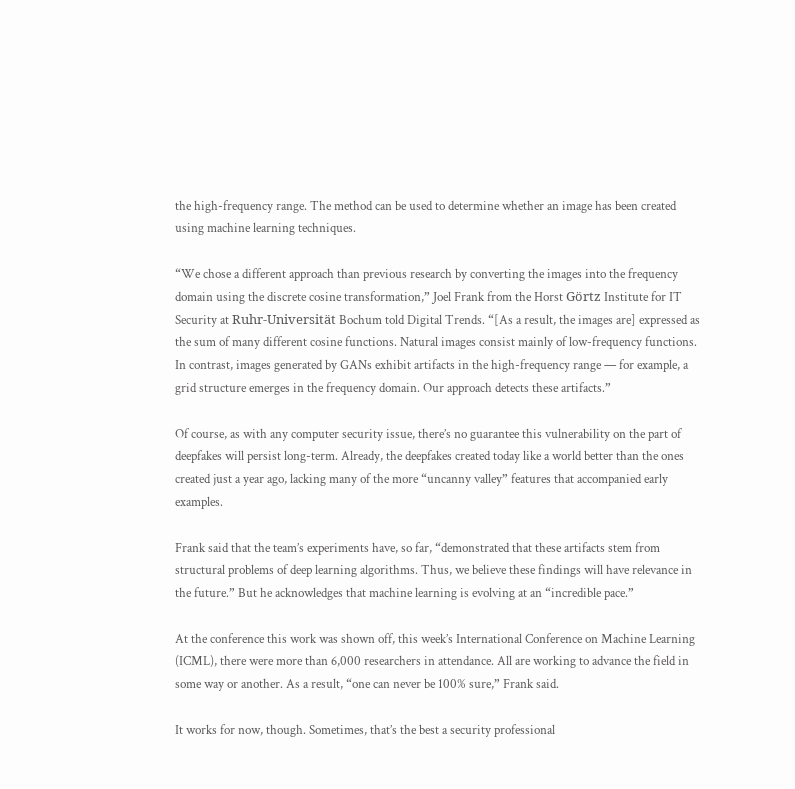the high-frequency range. The method can be used to determine whether an image has been created using machine learning techniques.

“We chose a different approach than previous research by converting the images into the frequency domain using the discrete cosine transformation,” Joel Frank from the Horst Görtz Institute for IT Security at Ruhr-Universität Bochum told Digital Trends. “[As a result, the images are] expressed as the sum of many different cosine functions. Natural images consist mainly of low-frequency functions. In contrast, images generated by GANs exhibit artifacts in the high-frequency range — for example, a grid structure emerges in the frequency domain. Our approach detects these artifacts.”

Of course, as with any computer security issue, there’s no guarantee this vulnerability on the part of deepfakes will persist long-term. Already, the deepfakes created today like a world better than the ones created just a year ago, lacking many of the more “uncanny valley” features that accompanied early examples.

Frank said that the team’s experiments have, so far, “demonstrated that these artifacts stem from structural problems of deep learning algorithms. Thus, we believe these findings will have relevance in the future.” But he acknowledges that machine learning is evolving at an “incredible pace.”

At the conference this work was shown off, this week’s International Conference on Machine Learning (ICML), there were more than 6,000 researchers in attendance. All are working to advance the field in some way or another. As a result, “one can never be 100% sure,” Frank said.

It works for now, though. Sometimes, that’s the best a security professional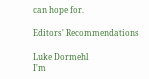can hope for.

Editors' Recommendations

Luke Dormehl
I'm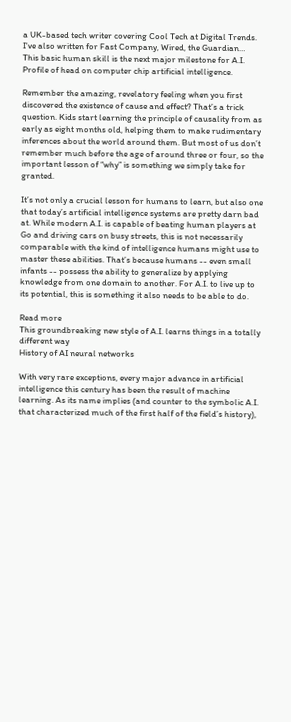a UK-based tech writer covering Cool Tech at Digital Trends. I've also written for Fast Company, Wired, the Guardian…
This basic human skill is the next major milestone for A.I.
Profile of head on computer chip artificial intelligence.

Remember the amazing, revelatory feeling when you first discovered the existence of cause and effect? That’s a trick question. Kids start learning the principle of causality from as early as eight months old, helping them to make rudimentary inferences about the world around them. But most of us don’t remember much before the age of around three or four, so the important lesson of “why” is something we simply take for granted.

It’s not only a crucial lesson for humans to learn, but also one that today’s artificial intelligence systems are pretty darn bad at. While modern A.I. is capable of beating human players at Go and driving cars on busy streets, this is not necessarily comparable with the kind of intelligence humans might use to master these abilities. That’s because humans -- even small infants -- possess the ability to generalize by applying knowledge from one domain to another. For A.I. to live up to its potential, this is something it also needs to be able to do.

Read more
This groundbreaking new style of A.I. learns things in a totally different way
History of AI neural networks

With very rare exceptions, every major advance in artificial intelligence this century has been the result of machine learning. As its name implies (and counter to the symbolic A.I. that characterized much of the first half of the field’s history),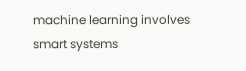machine learning involves smart systems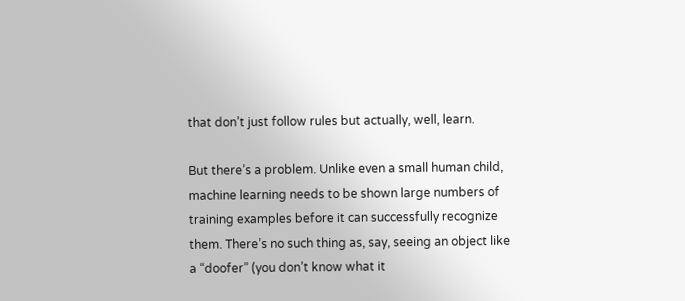that don’t just follow rules but actually, well, learn.

But there’s a problem. Unlike even a small human child, machine learning needs to be shown large numbers of training examples before it can successfully recognize them. There’s no such thing as, say, seeing an object like a “doofer” (you don’t know what it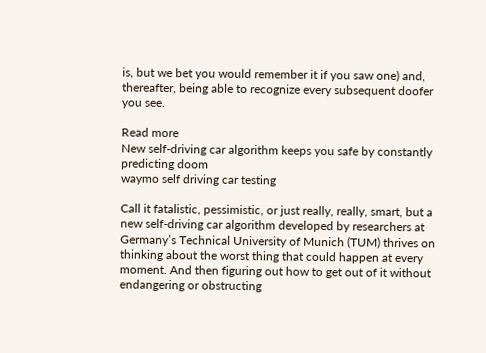is, but we bet you would remember it if you saw one) and, thereafter, being able to recognize every subsequent doofer you see.

Read more
New self-driving car algorithm keeps you safe by constantly predicting doom
waymo self driving car testing

Call it fatalistic, pessimistic, or just really, really, smart, but a new self-driving car algorithm developed by researchers at Germany’s Technical University of Munich (TUM) thrives on thinking about the worst thing that could happen at every moment. And then figuring out how to get out of it without endangering or obstructing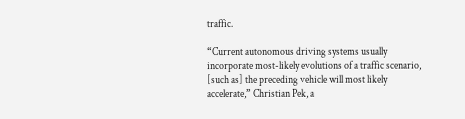traffic.

“Current autonomous driving systems usually incorporate most-likely evolutions of a traffic scenario, [such as] the preceding vehicle will most likely accelerate,” Christian Pek, a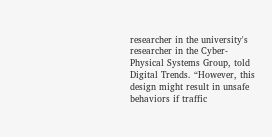researcher in the university's researcher in the Cyber-Physical Systems Group, told Digital Trends. “However, this design might result in unsafe behaviors if traffic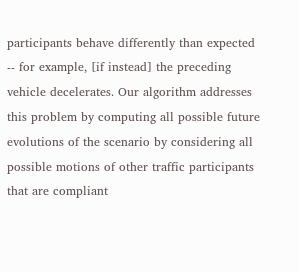participants behave differently than expected -- for example, [if instead] the preceding vehicle decelerates. Our algorithm addresses this problem by computing all possible future evolutions of the scenario by considering all possible motions of other traffic participants that are compliant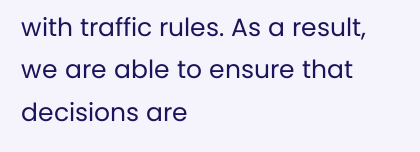with traffic rules. As a result, we are able to ensure that decisions are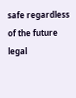safe regardless of the future legal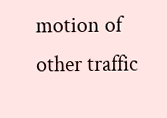motion of other traffic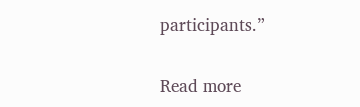participants.”

Read more